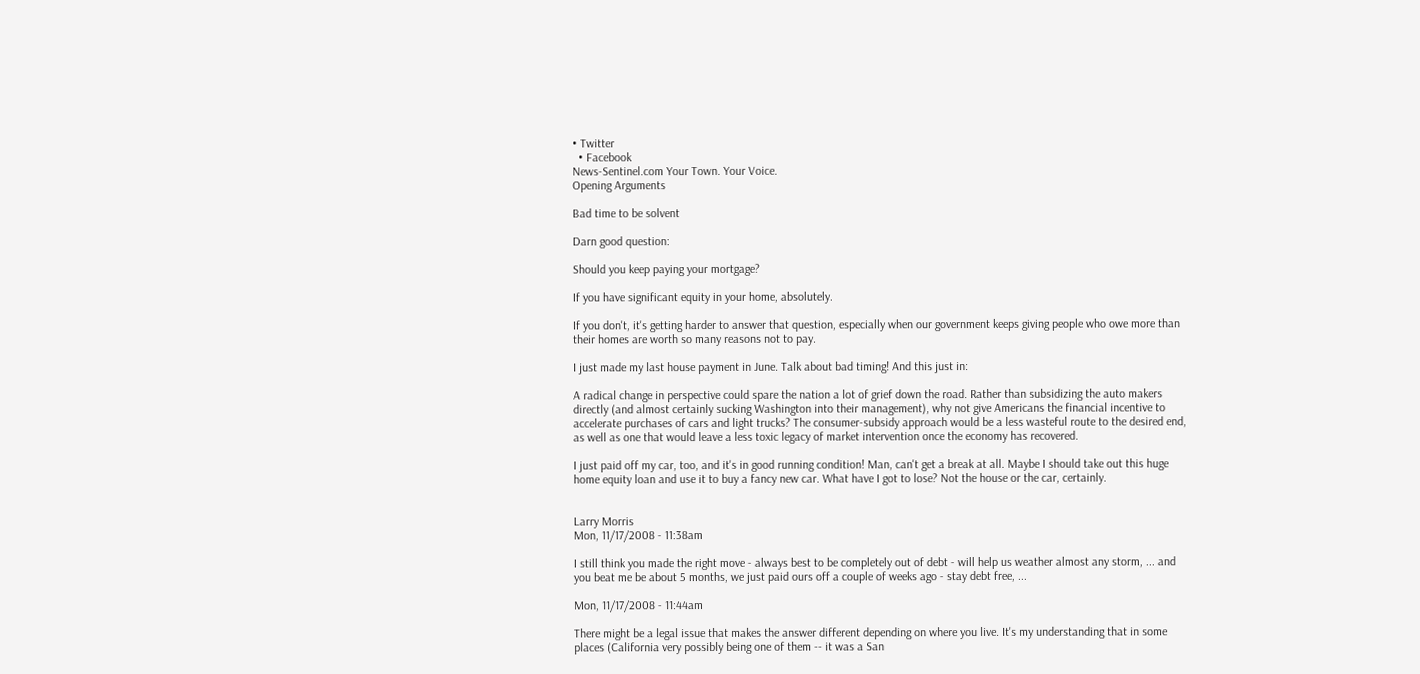• Twitter
  • Facebook
News-Sentinel.com Your Town. Your Voice.
Opening Arguments

Bad time to be solvent

Darn good question:

Should you keep paying your mortgage?

If you have significant equity in your home, absolutely.

If you don't, it's getting harder to answer that question, especially when our government keeps giving people who owe more than their homes are worth so many reasons not to pay.

I just made my last house payment in June. Talk about bad timing! And this just in:

A radical change in perspective could spare the nation a lot of grief down the road. Rather than subsidizing the auto makers directly (and almost certainly sucking Washington into their management), why not give Americans the financial incentive to accelerate purchases of cars and light trucks? The consumer-subsidy approach would be a less wasteful route to the desired end, as well as one that would leave a less toxic legacy of market intervention once the economy has recovered.

I just paid off my car, too, and it's in good running condition! Man, can't get a break at all. Maybe I should take out this huge home equity loan and use it to buy a fancy new car. What have I got to lose? Not the house or the car, certainly.


Larry Morris
Mon, 11/17/2008 - 11:38am

I still think you made the right move - always best to be completely out of debt - will help us weather almost any storm, ... and you beat me be about 5 months, we just paid ours off a couple of weeks ago - stay debt free, ...

Mon, 11/17/2008 - 11:44am

There might be a legal issue that makes the answer different depending on where you live. It's my understanding that in some places (California very possibly being one of them -- it was a San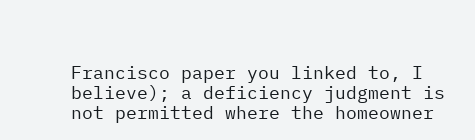Francisco paper you linked to, I believe); a deficiency judgment is not permitted where the homeowner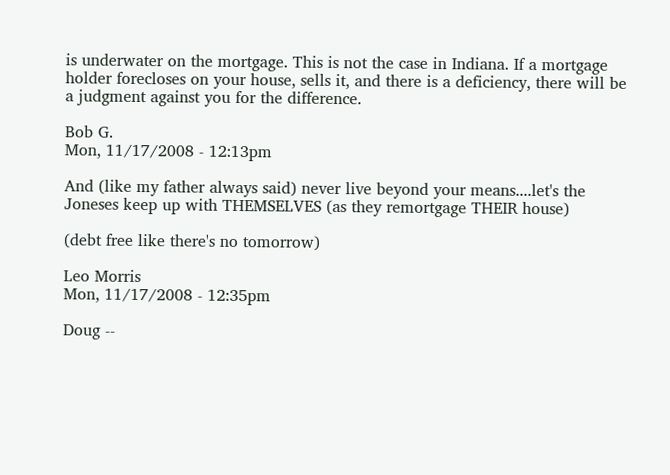is underwater on the mortgage. This is not the case in Indiana. If a mortgage holder forecloses on your house, sells it, and there is a deficiency, there will be a judgment against you for the difference.

Bob G.
Mon, 11/17/2008 - 12:13pm

And (like my father always said) never live beyond your means....let's the Joneses keep up with THEMSELVES (as they remortgage THEIR house)

(debt free like there's no tomorrow)

Leo Morris
Mon, 11/17/2008 - 12:35pm

Doug --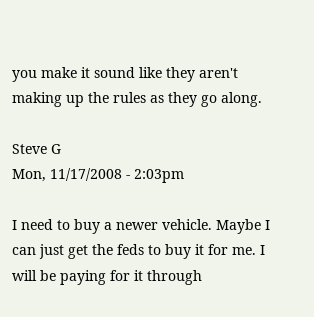you make it sound like they aren't making up the rules as they go along.

Steve G
Mon, 11/17/2008 - 2:03pm

I need to buy a newer vehicle. Maybe I can just get the feds to buy it for me. I will be paying for it through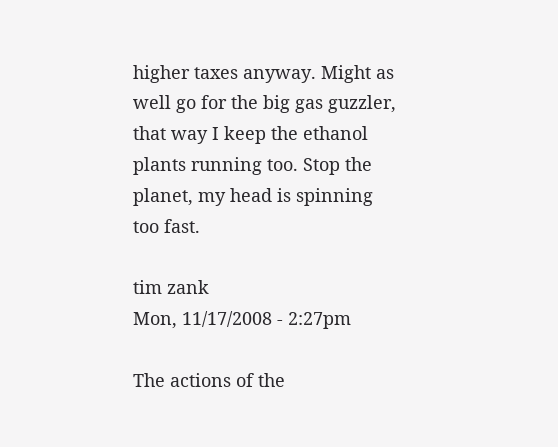higher taxes anyway. Might as well go for the big gas guzzler, that way I keep the ethanol plants running too. Stop the planet, my head is spinning too fast.

tim zank
Mon, 11/17/2008 - 2:27pm

The actions of the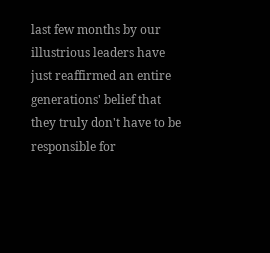last few months by our illustrious leaders have just reaffirmed an entire generations' belief that they truly don't have to be responsible for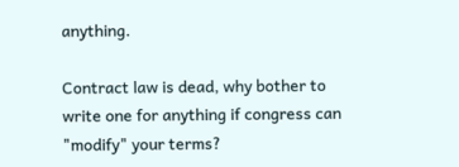anything.

Contract law is dead, why bother to write one for anything if congress can "modify" your terms?